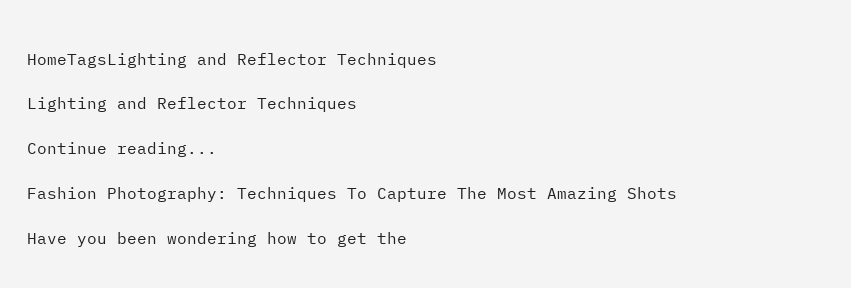HomeTagsLighting and Reflector Techniques

Lighting and Reflector Techniques

Continue reading...

Fashion Photography: Techniques To Capture The Most Amazing Shots

Have you been wondering how to get the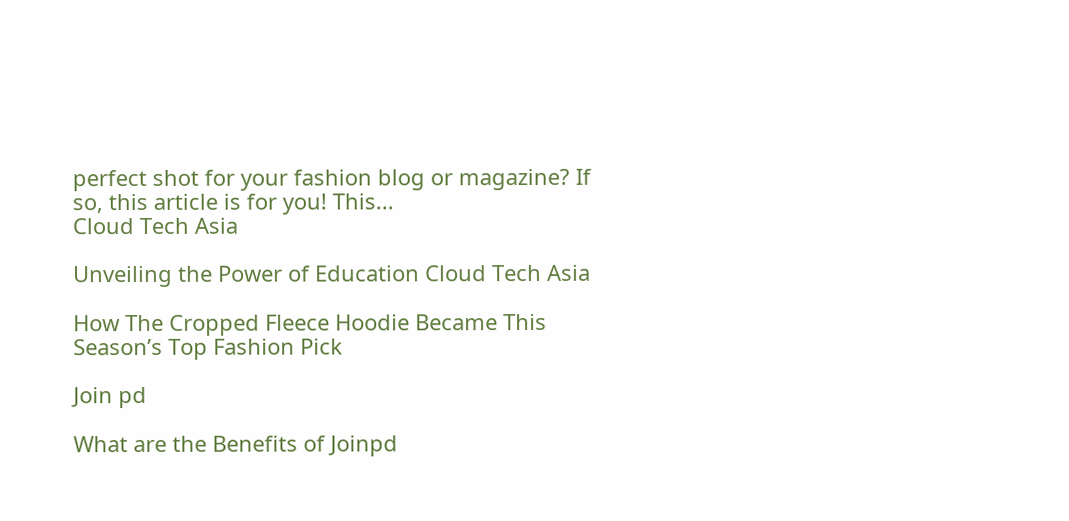perfect shot for your fashion blog or magazine? If so, this article is for you! This...
Cloud Tech Asia

Unveiling the Power of Education Cloud Tech Asia

How The Cropped Fleece Hoodie Became This Season’s Top Fashion Pick

Join pd

What are the Benefits of Joinpd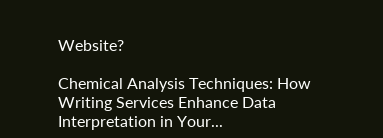Website?

Chemical Analysis Techniques: How Writing Services Enhance Data Interpretation in Your...